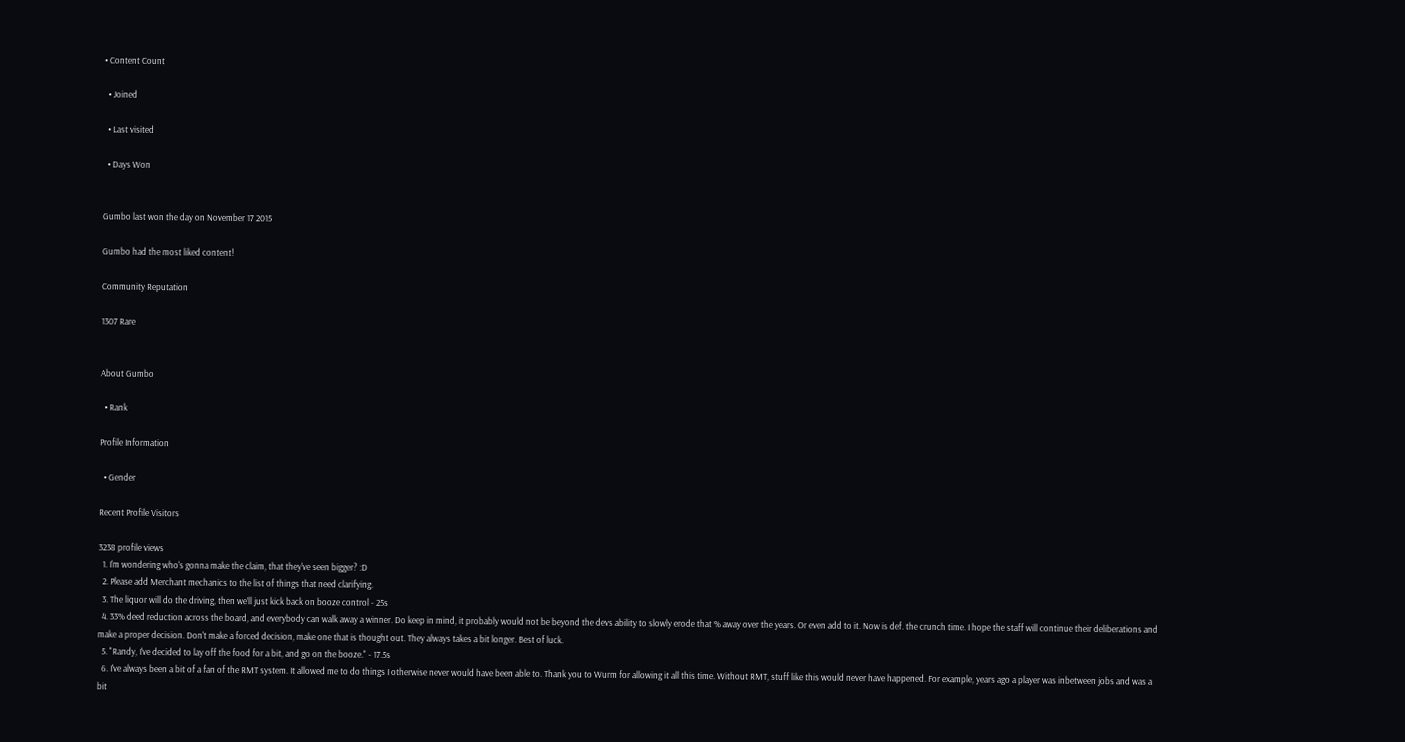• Content Count

  • Joined

  • Last visited

  • Days Won


Gumbo last won the day on November 17 2015

Gumbo had the most liked content!

Community Reputation

1307 Rare


About Gumbo

  • Rank

Profile Information

  • Gender

Recent Profile Visitors

3238 profile views
  1. I'm wondering who's gonna make the claim, that they've seen bigger? :D
  2. Please add Merchant mechanics to the list of things that need clarifying.
  3. The liquor will do the driving, then we’ll just kick back on booze control - 25s
  4. 33% deed reduction across the board, and everybody can walk away a winner. Do keep in mind, it probably would not be beyond the devs ability to slowly erode that % away over the years. Or even add to it. Now is def. the crunch time. I hope the staff will continue their deliberations and make a proper decision. Don't make a forced decision, make one that is thought out. They always takes a bit longer. Best of luck.
  5. "Randy, I've decided to lay off the food for a bit, and go on the booze." - 17.5s
  6. I've always been a bit of a fan of the RMT system. It allowed me to do things I otherwise never would have been able to. Thank you to Wurm for allowing it all this time. Without RMT, stuff like this would never have happened. For example, years ago a player was inbetween jobs and was a bit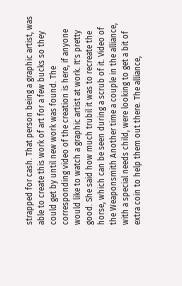strapped for cash. That person being a graphic artist, was able to create this work of art for a few bucks so they could get by until new work was found. The corresponding video of the creation is here, if anyone would like to watch a graphic artist at work. It's pretty good. She said how much trubil it was to recreate the horse, which can be seen during a scrub of it. Video of the Weaponsmith Another time a couple in the alliance, with a special needs child, were looking to get a bit of extra coin to help them out there. The alliance,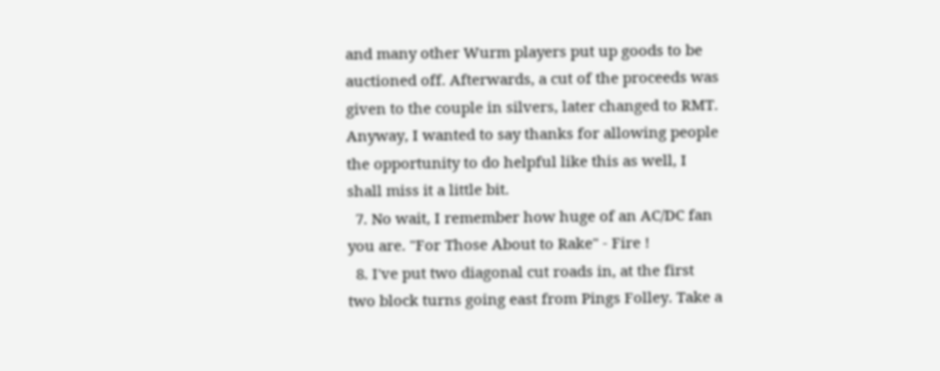and many other Wurm players put up goods to be auctioned off. Afterwards, a cut of the proceeds was given to the couple in silvers, later changed to RMT. Anyway, I wanted to say thanks for allowing people the opportunity to do helpful like this as well, I shall miss it a little bit.
  7. No wait, I remember how huge of an AC/DC fan you are. "For Those About to Rake" - Fire !
  8. I've put two diagonal cut roads in, at the first two block turns going east from Pings Folley. Take a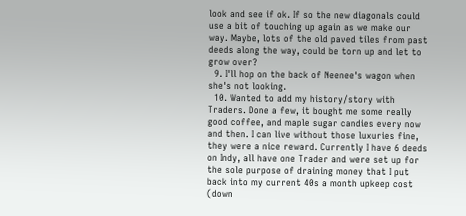look and see if ok. If so the new diagonals could use a bit of touching up again as we make our way. Maybe, lots of the old paved tiles from past deeds along the way, could be torn up and let to grow over?
  9. I'll hop on the back of Neenee's wagon when she's not looking.
  10. Wanted to add my history/story with Traders. Done a few, it bought me some really good coffee, and maple sugar candies every now and then. I can live without those luxuries fine, they were a nice reward. Currently I have 6 deeds on Indy, all have one Trader and were set up for the sole purpose of draining money that I put back into my current 40s a month upkeep cost (down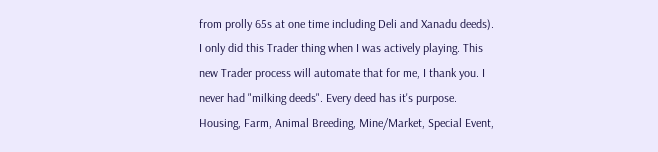from prolly 65s at one time including Deli and Xanadu deeds). I only did this Trader thing when I was actively playing. This new Trader process will automate that for me, I thank you. I never had "milking deeds". Every deed has it's purpose. Housing, Farm, Animal Breeding, Mine/Market, Special Event,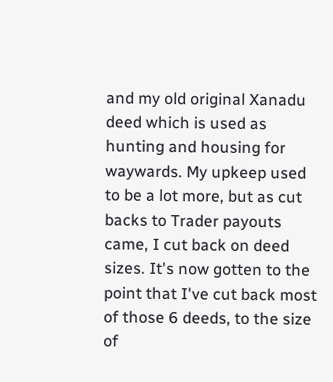and my old original Xanadu deed which is used as hunting and housing for waywards. My upkeep used to be a lot more, but as cut backs to Trader payouts came, I cut back on deed sizes. It's now gotten to the point that I've cut back most of those 6 deeds, to the size of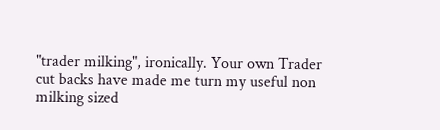"trader milking", ironically. Your own Trader cut backs have made me turn my useful non milking sized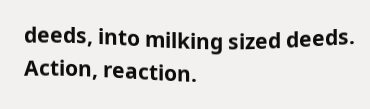deeds, into milking sized deeds. Action, reaction.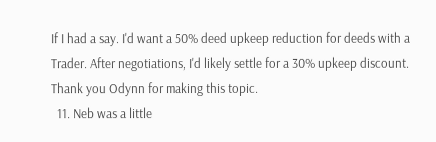If I had a say. I'd want a 50% deed upkeep reduction for deeds with a Trader. After negotiations, I'd likely settle for a 30% upkeep discount. Thank you Odynn for making this topic.
  11. Neb was a little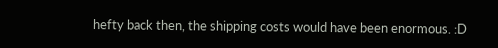hefty back then, the shipping costs would have been enormous. :D